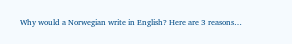Why would a Norwegian write in English? Here are 3 reasons…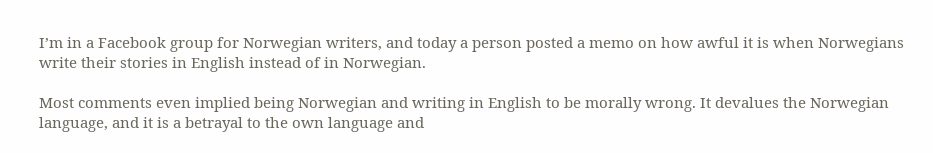I’m in a Facebook group for Norwegian writers, and today a person posted a memo on how awful it is when Norwegians write their stories in English instead of in Norwegian.

Most comments even implied being Norwegian and writing in English to be morally wrong. It devalues the Norwegian language, and it is a betrayal to the own language and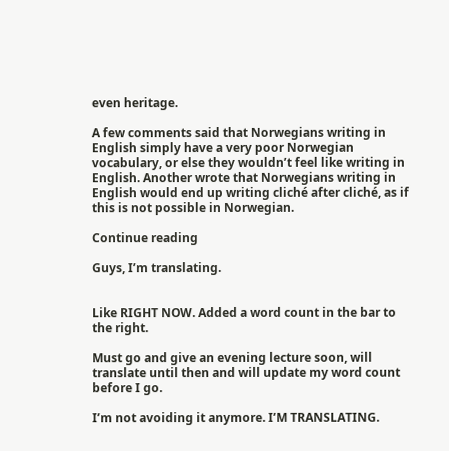even heritage.

A few comments said that Norwegians writing in English simply have a very poor Norwegian vocabulary, or else they wouldn’t feel like writing in English. Another wrote that Norwegians writing in English would end up writing cliché after cliché, as if this is not possible in Norwegian.

Continue reading

Guys, I’m translating.


Like RIGHT NOW. Added a word count in the bar to the right.

Must go and give an evening lecture soon, will translate until then and will update my word count before I go.

I’m not avoiding it anymore. I’M TRANSLATING.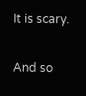It is scary.

And so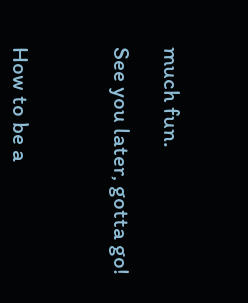much fun.

See you later, gotta go!



How to be a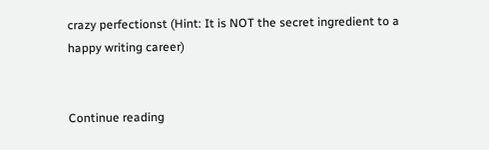crazy perfectionst (Hint: It is NOT the secret ingredient to a happy writing career)


Continue reading